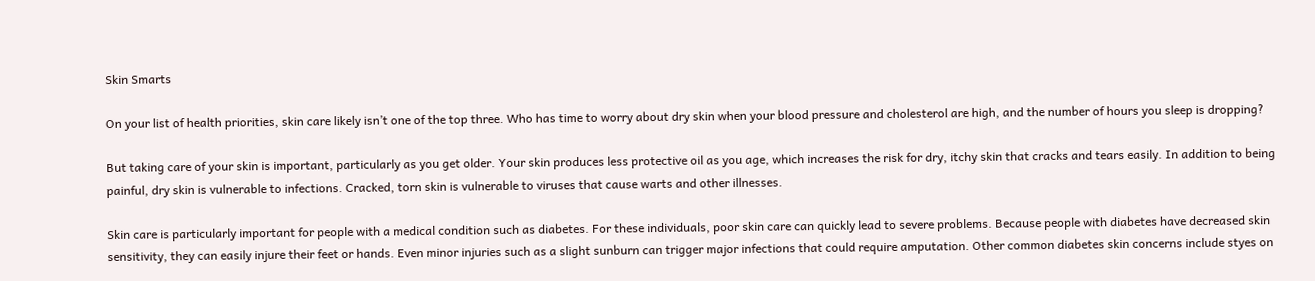Skin Smarts

On your list of health priorities, skin care likely isn’t one of the top three. Who has time to worry about dry skin when your blood pressure and cholesterol are high, and the number of hours you sleep is dropping?

But taking care of your skin is important, particularly as you get older. Your skin produces less protective oil as you age, which increases the risk for dry, itchy skin that cracks and tears easily. In addition to being painful, dry skin is vulnerable to infections. Cracked, torn skin is vulnerable to viruses that cause warts and other illnesses.

Skin care is particularly important for people with a medical condition such as diabetes. For these individuals, poor skin care can quickly lead to severe problems. Because people with diabetes have decreased skin sensitivity, they can easily injure their feet or hands. Even minor injuries such as a slight sunburn can trigger major infections that could require amputation. Other common diabetes skin concerns include styes on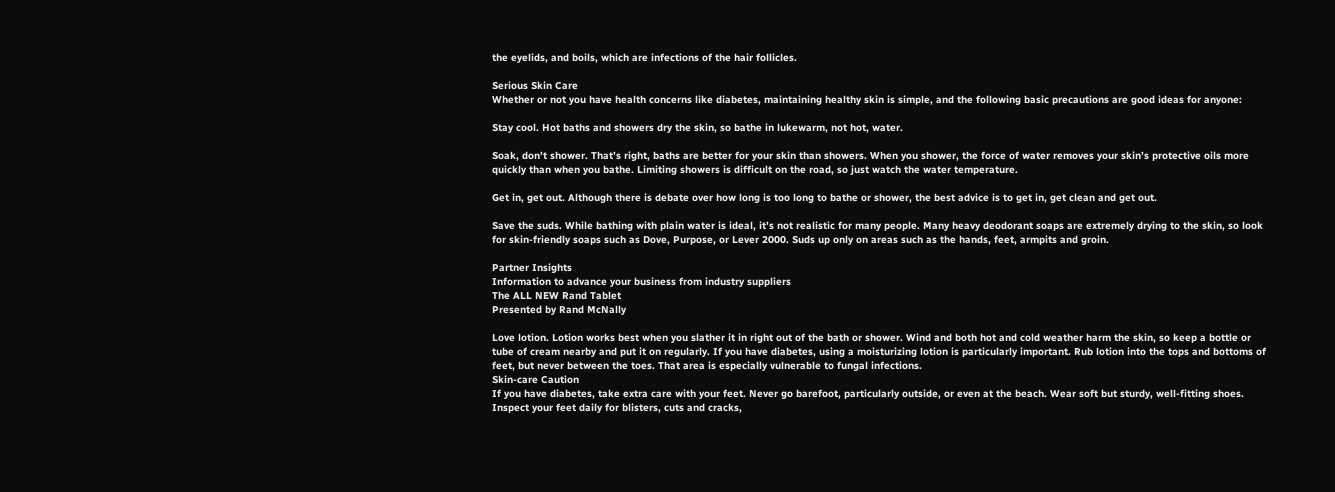the eyelids, and boils, which are infections of the hair follicles.

Serious Skin Care
Whether or not you have health concerns like diabetes, maintaining healthy skin is simple, and the following basic precautions are good ideas for anyone:

Stay cool. Hot baths and showers dry the skin, so bathe in lukewarm, not hot, water.

Soak, don’t shower. That’s right, baths are better for your skin than showers. When you shower, the force of water removes your skin’s protective oils more quickly than when you bathe. Limiting showers is difficult on the road, so just watch the water temperature.

Get in, get out. Although there is debate over how long is too long to bathe or shower, the best advice is to get in, get clean and get out.

Save the suds. While bathing with plain water is ideal, it’s not realistic for many people. Many heavy deodorant soaps are extremely drying to the skin, so look for skin-friendly soaps such as Dove, Purpose, or Lever 2000. Suds up only on areas such as the hands, feet, armpits and groin.

Partner Insights
Information to advance your business from industry suppliers
The ALL NEW Rand Tablet
Presented by Rand McNally

Love lotion. Lotion works best when you slather it in right out of the bath or shower. Wind and both hot and cold weather harm the skin, so keep a bottle or tube of cream nearby and put it on regularly. If you have diabetes, using a moisturizing lotion is particularly important. Rub lotion into the tops and bottoms of feet, but never between the toes. That area is especially vulnerable to fungal infections.
Skin-care Caution
If you have diabetes, take extra care with your feet. Never go barefoot, particularly outside, or even at the beach. Wear soft but sturdy, well-fitting shoes. Inspect your feet daily for blisters, cuts and cracks,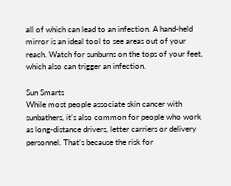all of which can lead to an infection. A hand-held mirror is an ideal tool to see areas out of your reach. Watch for sunburns on the tops of your feet, which also can trigger an infection.

Sun Smarts
While most people associate skin cancer with sunbathers, it’s also common for people who work as long-distance drivers, letter carriers or delivery personnel. That’s because the risk for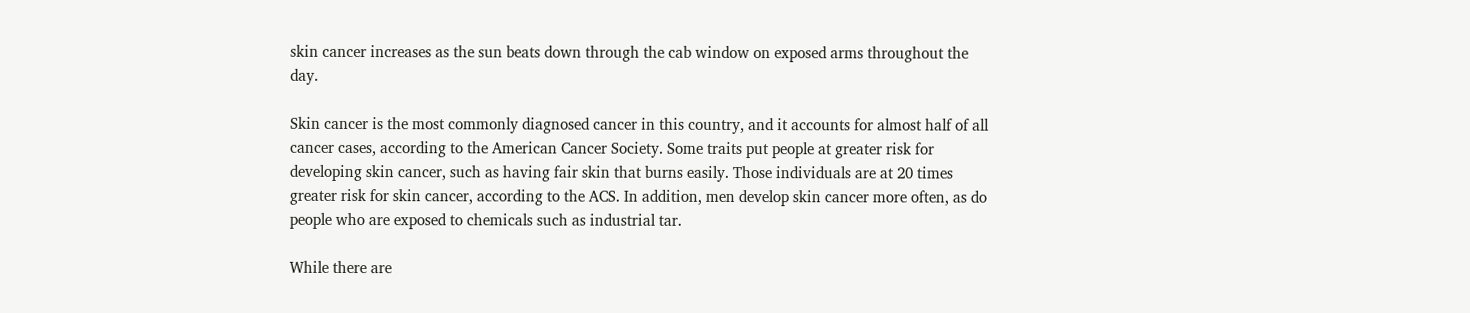skin cancer increases as the sun beats down through the cab window on exposed arms throughout the day.

Skin cancer is the most commonly diagnosed cancer in this country, and it accounts for almost half of all cancer cases, according to the American Cancer Society. Some traits put people at greater risk for developing skin cancer, such as having fair skin that burns easily. Those individuals are at 20 times greater risk for skin cancer, according to the ACS. In addition, men develop skin cancer more often, as do people who are exposed to chemicals such as industrial tar.

While there are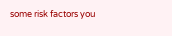some risk factors you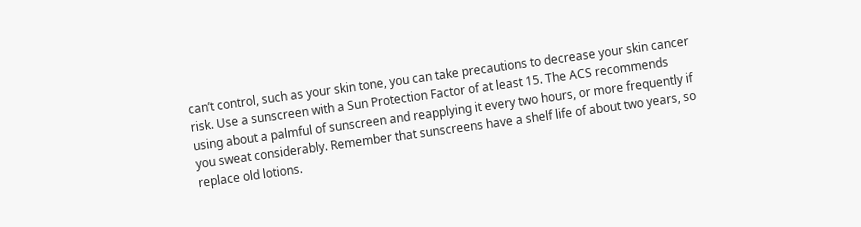can’t control, such as your skin tone, you can take precautions to decrease your skin cancer risk. Use a sunscreen with a Sun Protection Factor of at least 15. The ACS recommends using about a palmful of sunscreen and reapplying it every two hours, or more frequently if you sweat considerably. Remember that sunscreens have a shelf life of about two years, so replace old lotions.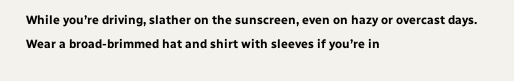While you’re driving, slather on the sunscreen, even on hazy or overcast days. Wear a broad-brimmed hat and shirt with sleeves if you’re in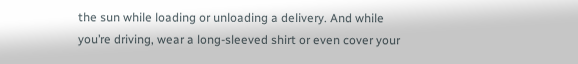the sun while loading or unloading a delivery. And while you’re driving, wear a long-sleeved shirt or even cover your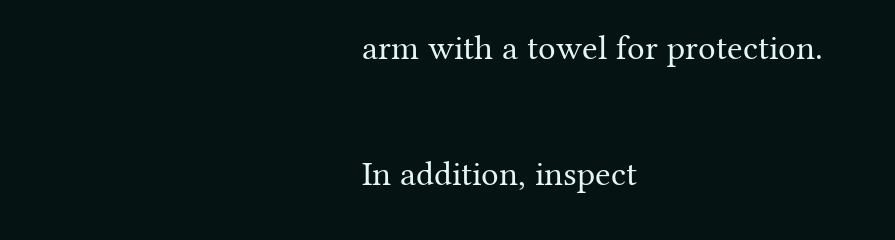arm with a towel for protection.

In addition, inspect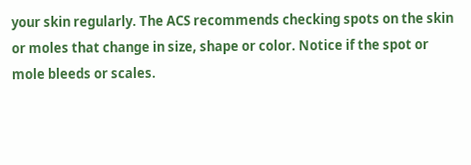your skin regularly. The ACS recommends checking spots on the skin or moles that change in size, shape or color. Notice if the spot or mole bleeds or scales.